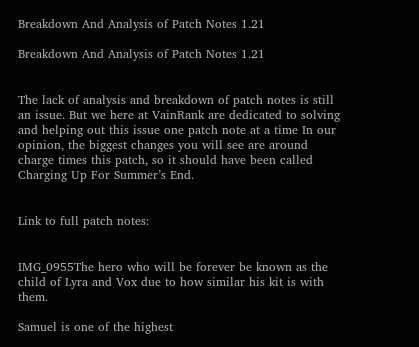Breakdown And Analysis of Patch Notes 1.21

Breakdown And Analysis of Patch Notes 1.21


The lack of analysis and breakdown of patch notes is still an issue. But we here at VainRank are dedicated to solving and helping out this issue one patch note at a time In our opinion, the biggest changes you will see are around charge times this patch, so it should have been called Charging Up For Summer’s End.


Link to full patch notes:


IMG_0955The hero who will be forever be known as the child of Lyra and Vox due to how similar his kit is with them.

Samuel is one of the highest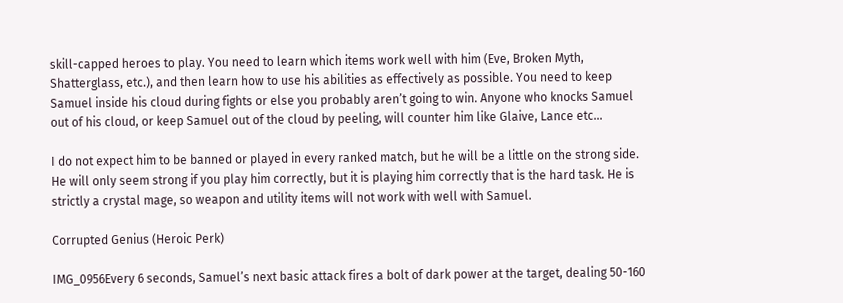skill-capped heroes to play. You need to learn which items work well with him (Eve, Broken Myth, Shatterglass, etc.), and then learn how to use his abilities as effectively as possible. You need to keep Samuel inside his cloud during fights or else you probably aren’t going to win. Anyone who knocks Samuel out of his cloud, or keep Samuel out of the cloud by peeling, will counter him like Glaive, Lance etc…

I do not expect him to be banned or played in every ranked match, but he will be a little on the strong side. He will only seem strong if you play him correctly, but it is playing him correctly that is the hard task. He is strictly a crystal mage, so weapon and utility items will not work with well with Samuel.

Corrupted Genius (Heroic Perk)

IMG_0956Every 6 seconds, Samuel’s next basic attack fires a bolt of dark power at the target, dealing 50-160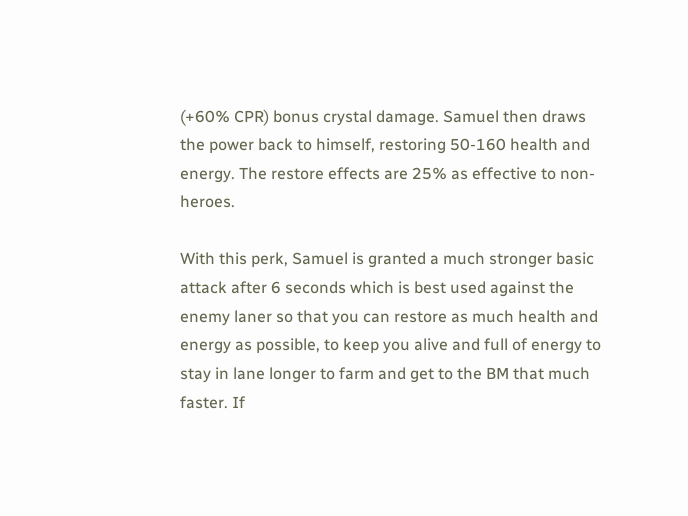(+60% CPR) bonus crystal damage. Samuel then draws the power back to himself, restoring 50-160 health and energy. The restore effects are 25% as effective to non-heroes.

With this perk, Samuel is granted a much stronger basic attack after 6 seconds which is best used against the enemy laner so that you can restore as much health and energy as possible, to keep you alive and full of energy to stay in lane longer to farm and get to the BM that much faster. If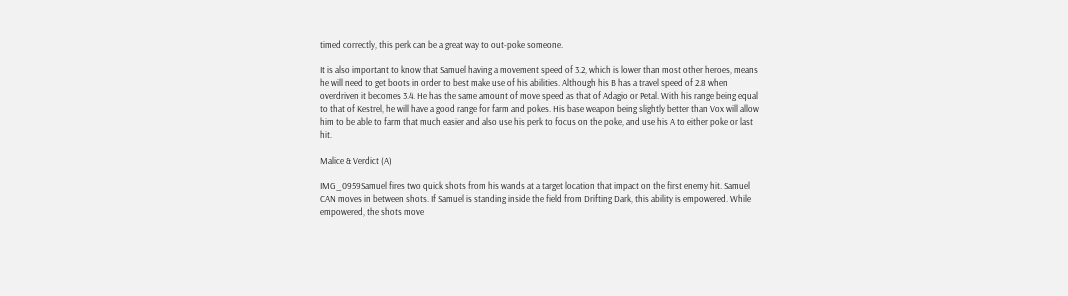timed correctly, this perk can be a great way to out-poke someone.

It is also important to know that Samuel having a movement speed of 3.2, which is lower than most other heroes, means he will need to get boots in order to best make use of his abilities. Although his B has a travel speed of 2.8 when overdriven it becomes 3.4. He has the same amount of move speed as that of Adagio or Petal. With his range being equal to that of Kestrel, he will have a good range for farm and pokes. His base weapon being slightly better than Vox will allow him to be able to farm that much easier and also use his perk to focus on the poke, and use his A to either poke or last hit.

Malice & Verdict (A)

IMG_0959Samuel fires two quick shots from his wands at a target location that impact on the first enemy hit. Samuel CAN moves in between shots. If Samuel is standing inside the field from Drifting Dark, this ability is empowered. While empowered, the shots move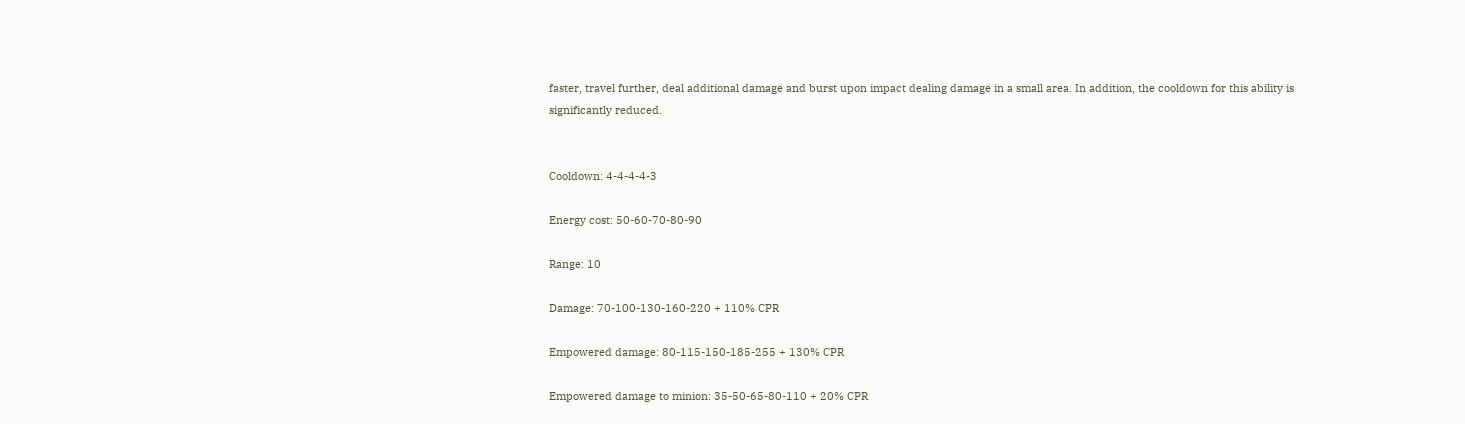faster, travel further, deal additional damage and burst upon impact dealing damage in a small area. In addition, the cooldown for this ability is significantly reduced.


Cooldown: 4-4-4-4-3

Energy cost: 50-60-70-80-90

Range: 10

Damage: 70-100-130-160-220 + 110% CPR

Empowered damage: 80-115-150-185-255 + 130% CPR

Empowered damage to minion: 35-50-65-80-110 + 20% CPR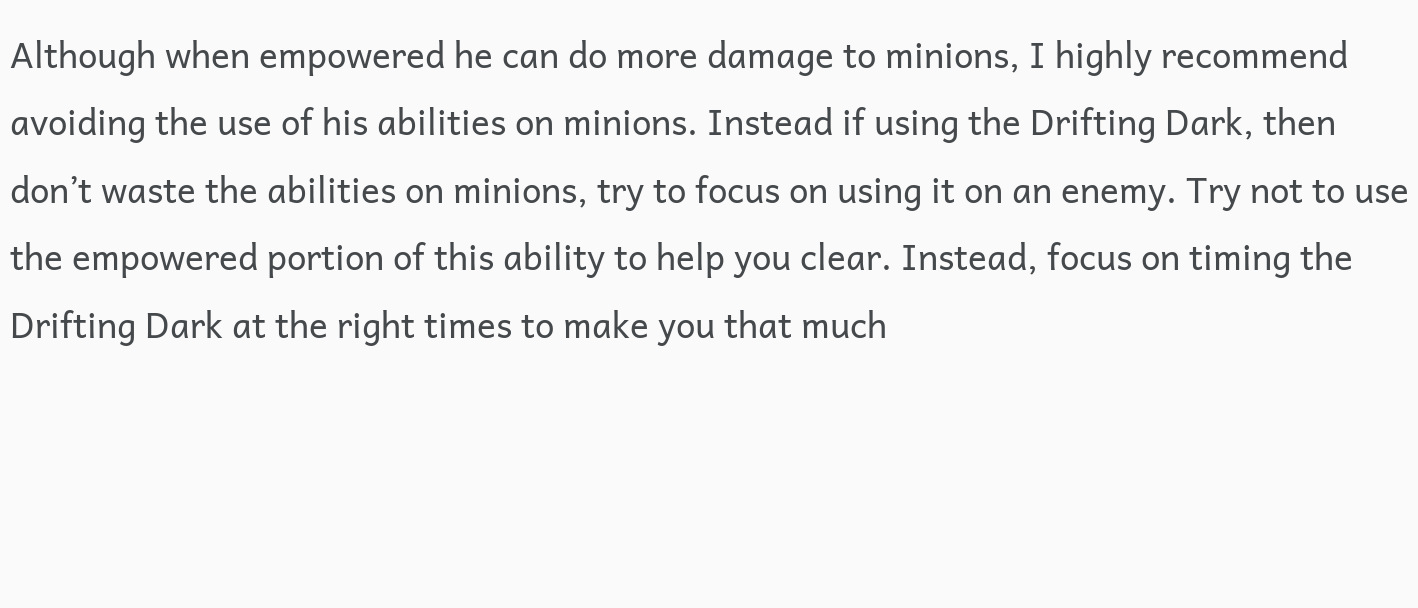Although when empowered he can do more damage to minions, I highly recommend avoiding the use of his abilities on minions. Instead if using the Drifting Dark, then don’t waste the abilities on minions, try to focus on using it on an enemy. Try not to use the empowered portion of this ability to help you clear. Instead, focus on timing the Drifting Dark at the right times to make you that much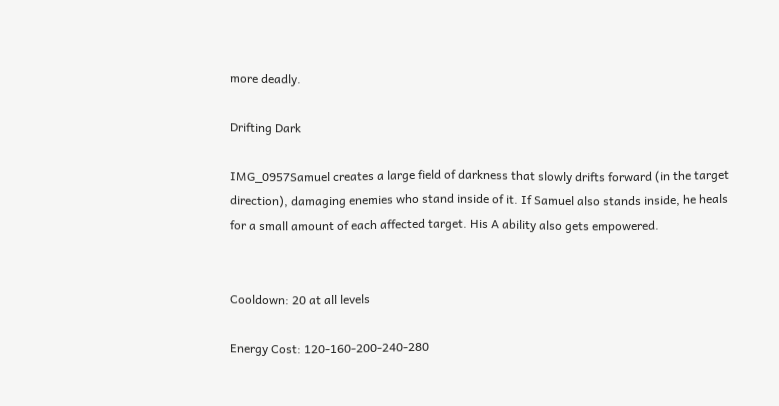more deadly.

Drifting Dark

IMG_0957Samuel creates a large field of darkness that slowly drifts forward (in the target direction), damaging enemies who stand inside of it. If Samuel also stands inside, he heals for a small amount of each affected target. His A ability also gets empowered.


Cooldown: 20 at all levels

Energy Cost: 120-160-200-240-280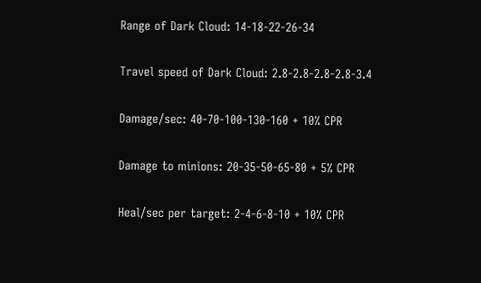Range of Dark Cloud: 14-18-22-26-34

Travel speed of Dark Cloud: 2.8-2.8-2.8-2.8-3.4

Damage/sec: 40-70-100-130-160 + 10% CPR

Damage to minions: 20-35-50-65-80 + 5% CPR

Heal/sec per target: 2-4-6-8-10 + 10% CPR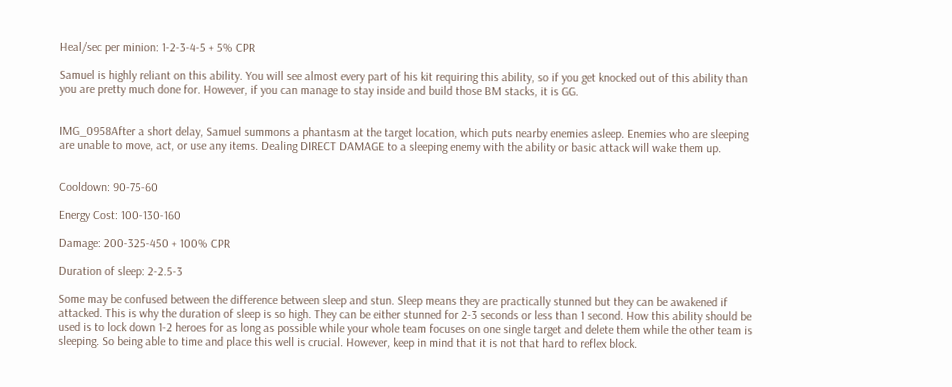Heal/sec per minion: 1-2-3-4-5 + 5% CPR

Samuel is highly reliant on this ability. You will see almost every part of his kit requiring this ability, so if you get knocked out of this ability than you are pretty much done for. However, if you can manage to stay inside and build those BM stacks, it is GG.


IMG_0958After a short delay, Samuel summons a phantasm at the target location, which puts nearby enemies asleep. Enemies who are sleeping are unable to move, act, or use any items. Dealing DIRECT DAMAGE to a sleeping enemy with the ability or basic attack will wake them up.


Cooldown: 90-75-60

Energy Cost: 100-130-160

Damage: 200-325-450 + 100% CPR

Duration of sleep: 2-2.5-3

Some may be confused between the difference between sleep and stun. Sleep means they are practically stunned but they can be awakened if attacked. This is why the duration of sleep is so high. They can be either stunned for 2-3 seconds or less than 1 second. How this ability should be used is to lock down 1-2 heroes for as long as possible while your whole team focuses on one single target and delete them while the other team is sleeping. So being able to time and place this well is crucial. However, keep in mind that it is not that hard to reflex block.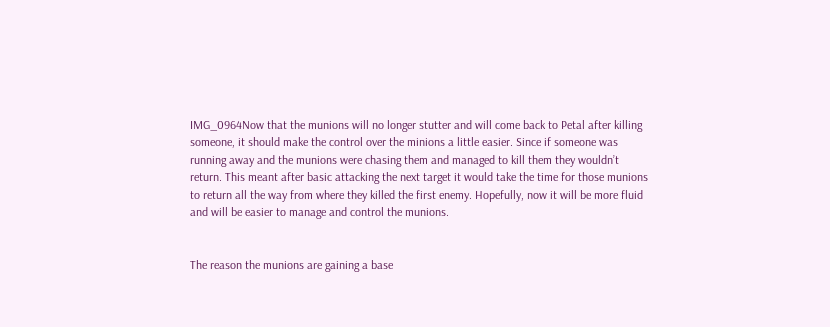IMG_0964Now that the munions will no longer stutter and will come back to Petal after killing someone, it should make the control over the minions a little easier. Since if someone was running away and the munions were chasing them and managed to kill them they wouldn’t return. This meant after basic attacking the next target it would take the time for those munions to return all the way from where they killed the first enemy. Hopefully, now it will be more fluid and will be easier to manage and control the munions.


The reason the munions are gaining a base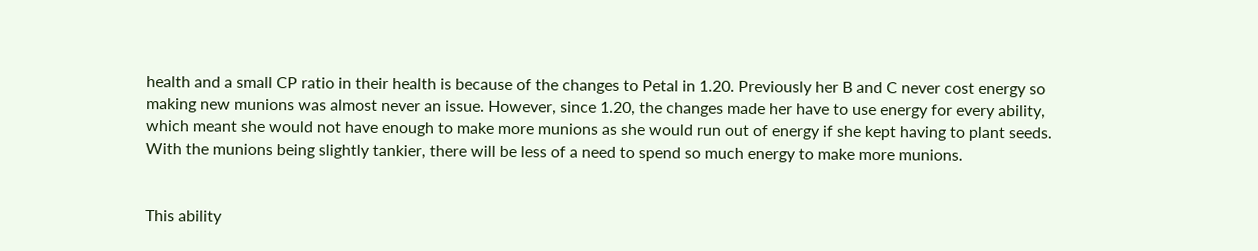health and a small CP ratio in their health is because of the changes to Petal in 1.20. Previously her B and C never cost energy so making new munions was almost never an issue. However, since 1.20, the changes made her have to use energy for every ability, which meant she would not have enough to make more munions as she would run out of energy if she kept having to plant seeds. With the munions being slightly tankier, there will be less of a need to spend so much energy to make more munions.


This ability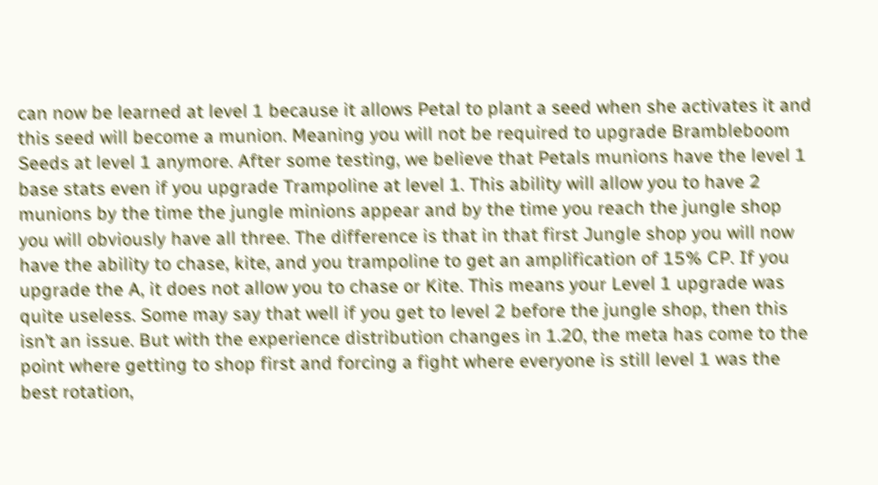can now be learned at level 1 because it allows Petal to plant a seed when she activates it and this seed will become a munion. Meaning you will not be required to upgrade Brambleboom Seeds at level 1 anymore. After some testing, we believe that Petals munions have the level 1 base stats even if you upgrade Trampoline at level 1. This ability will allow you to have 2 munions by the time the jungle minions appear and by the time you reach the jungle shop you will obviously have all three. The difference is that in that first Jungle shop you will now have the ability to chase, kite, and you trampoline to get an amplification of 15% CP. If you upgrade the A, it does not allow you to chase or Kite. This means your Level 1 upgrade was quite useless. Some may say that well if you get to level 2 before the jungle shop, then this isn’t an issue. But with the experience distribution changes in 1.20, the meta has come to the point where getting to shop first and forcing a fight where everyone is still level 1 was the best rotation,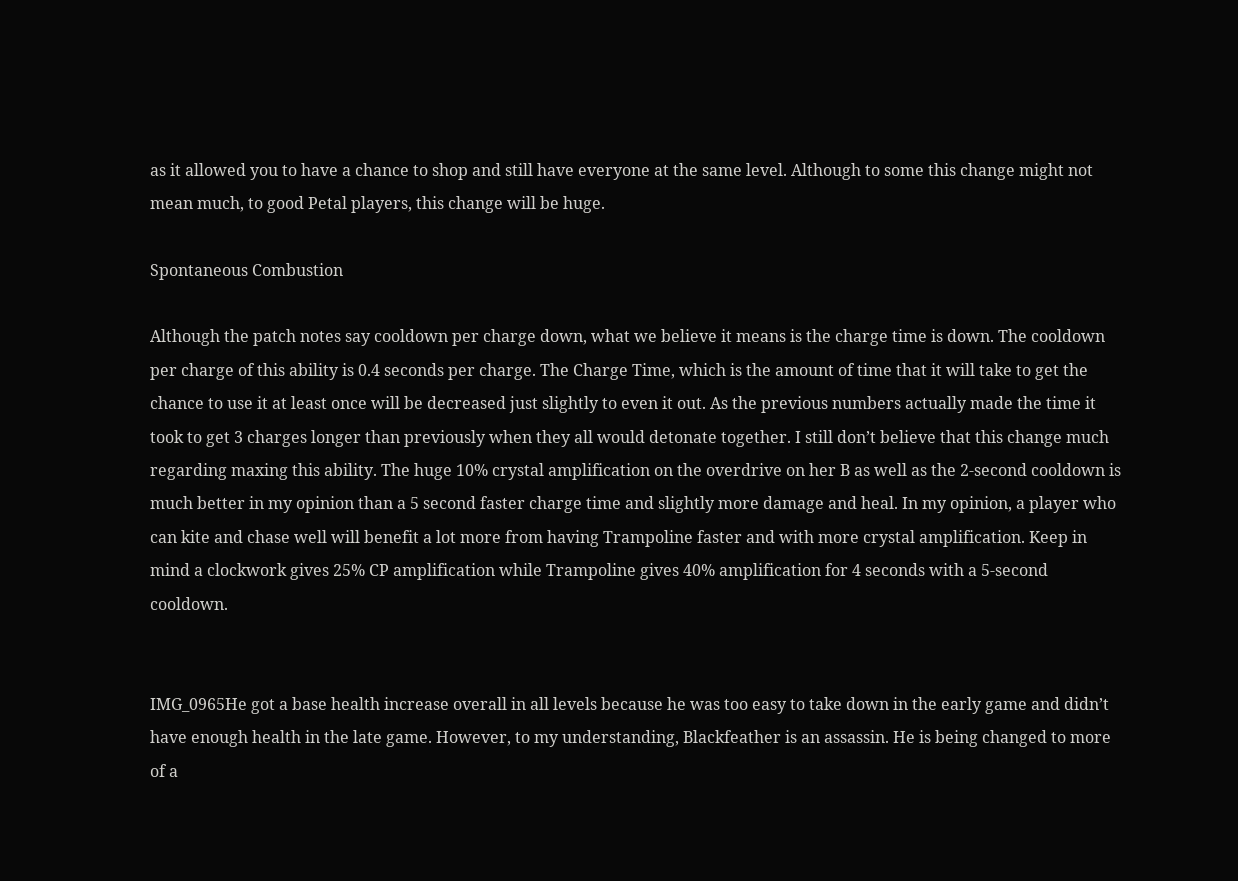as it allowed you to have a chance to shop and still have everyone at the same level. Although to some this change might not mean much, to good Petal players, this change will be huge.

Spontaneous Combustion

Although the patch notes say cooldown per charge down, what we believe it means is the charge time is down. The cooldown per charge of this ability is 0.4 seconds per charge. The Charge Time, which is the amount of time that it will take to get the chance to use it at least once will be decreased just slightly to even it out. As the previous numbers actually made the time it took to get 3 charges longer than previously when they all would detonate together. I still don’t believe that this change much regarding maxing this ability. The huge 10% crystal amplification on the overdrive on her B as well as the 2-second cooldown is much better in my opinion than a 5 second faster charge time and slightly more damage and heal. In my opinion, a player who can kite and chase well will benefit a lot more from having Trampoline faster and with more crystal amplification. Keep in mind a clockwork gives 25% CP amplification while Trampoline gives 40% amplification for 4 seconds with a 5-second cooldown.


IMG_0965He got a base health increase overall in all levels because he was too easy to take down in the early game and didn’t have enough health in the late game. However, to my understanding, Blackfeather is an assassin. He is being changed to more of a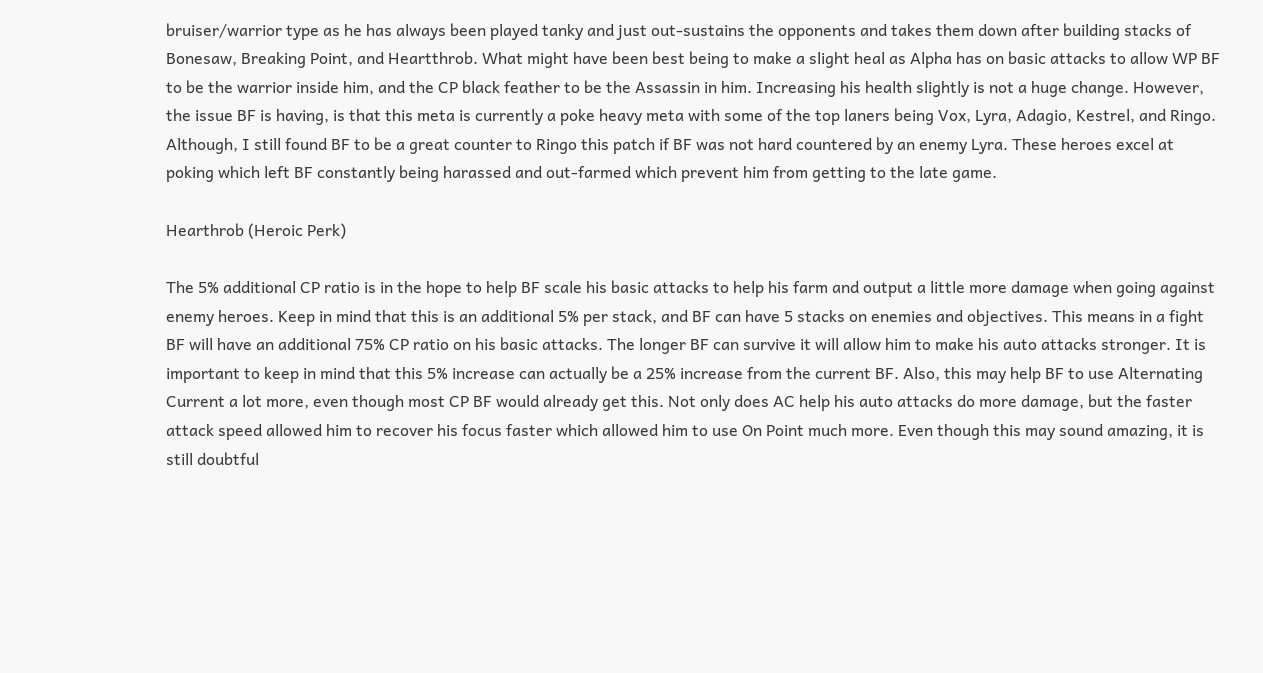bruiser/warrior type as he has always been played tanky and just out-sustains the opponents and takes them down after building stacks of Bonesaw, Breaking Point, and Heartthrob. What might have been best being to make a slight heal as Alpha has on basic attacks to allow WP BF to be the warrior inside him, and the CP black feather to be the Assassin in him. Increasing his health slightly is not a huge change. However, the issue BF is having, is that this meta is currently a poke heavy meta with some of the top laners being Vox, Lyra, Adagio, Kestrel, and Ringo. Although, I still found BF to be a great counter to Ringo this patch if BF was not hard countered by an enemy Lyra. These heroes excel at poking which left BF constantly being harassed and out-farmed which prevent him from getting to the late game.

Hearthrob (Heroic Perk)

The 5% additional CP ratio is in the hope to help BF scale his basic attacks to help his farm and output a little more damage when going against enemy heroes. Keep in mind that this is an additional 5% per stack, and BF can have 5 stacks on enemies and objectives. This means in a fight BF will have an additional 75% CP ratio on his basic attacks. The longer BF can survive it will allow him to make his auto attacks stronger. It is important to keep in mind that this 5% increase can actually be a 25% increase from the current BF. Also, this may help BF to use Alternating Current a lot more, even though most CP BF would already get this. Not only does AC help his auto attacks do more damage, but the faster attack speed allowed him to recover his focus faster which allowed him to use On Point much more. Even though this may sound amazing, it is still doubtful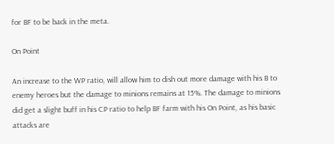for BF to be back in the meta.

On Point

An increase to the WP ratio, will allow him to dish out more damage with his B to enemy heroes but the damage to minions remains at 15%. The damage to minions did get a slight buff in his CP ratio to help BF farm with his On Point, as his basic attacks are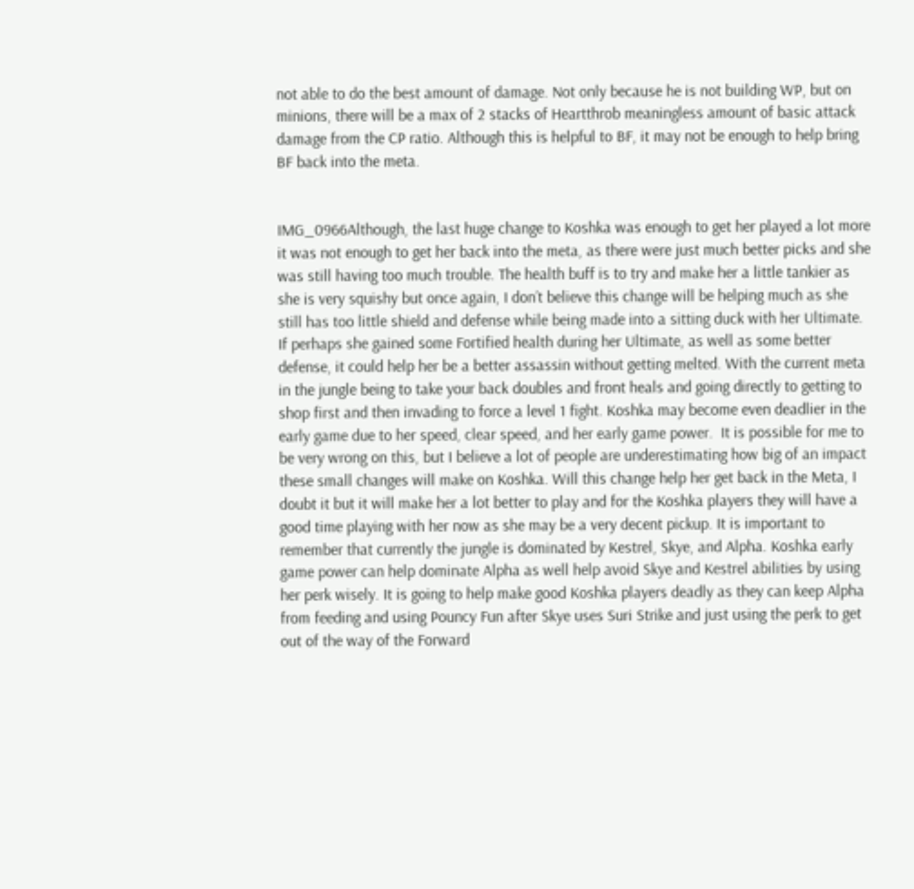not able to do the best amount of damage. Not only because he is not building WP, but on minions, there will be a max of 2 stacks of Heartthrob meaningless amount of basic attack damage from the CP ratio. Although this is helpful to BF, it may not be enough to help bring BF back into the meta.


IMG_0966Although, the last huge change to Koshka was enough to get her played a lot more it was not enough to get her back into the meta, as there were just much better picks and she was still having too much trouble. The health buff is to try and make her a little tankier as she is very squishy but once again, I don’t believe this change will be helping much as she still has too little shield and defense while being made into a sitting duck with her Ultimate. If perhaps she gained some Fortified health during her Ultimate, as well as some better defense, it could help her be a better assassin without getting melted. With the current meta in the jungle being to take your back doubles and front heals and going directly to getting to shop first and then invading to force a level 1 fight. Koshka may become even deadlier in the early game due to her speed, clear speed, and her early game power.  It is possible for me to be very wrong on this, but I believe a lot of people are underestimating how big of an impact these small changes will make on Koshka. Will this change help her get back in the Meta, I doubt it but it will make her a lot better to play and for the Koshka players they will have a good time playing with her now as she may be a very decent pickup. It is important to remember that currently the jungle is dominated by Kestrel, Skye, and Alpha. Koshka early game power can help dominate Alpha as well help avoid Skye and Kestrel abilities by using her perk wisely. It is going to help make good Koshka players deadly as they can keep Alpha from feeding and using Pouncy Fun after Skye uses Suri Strike and just using the perk to get out of the way of the Forward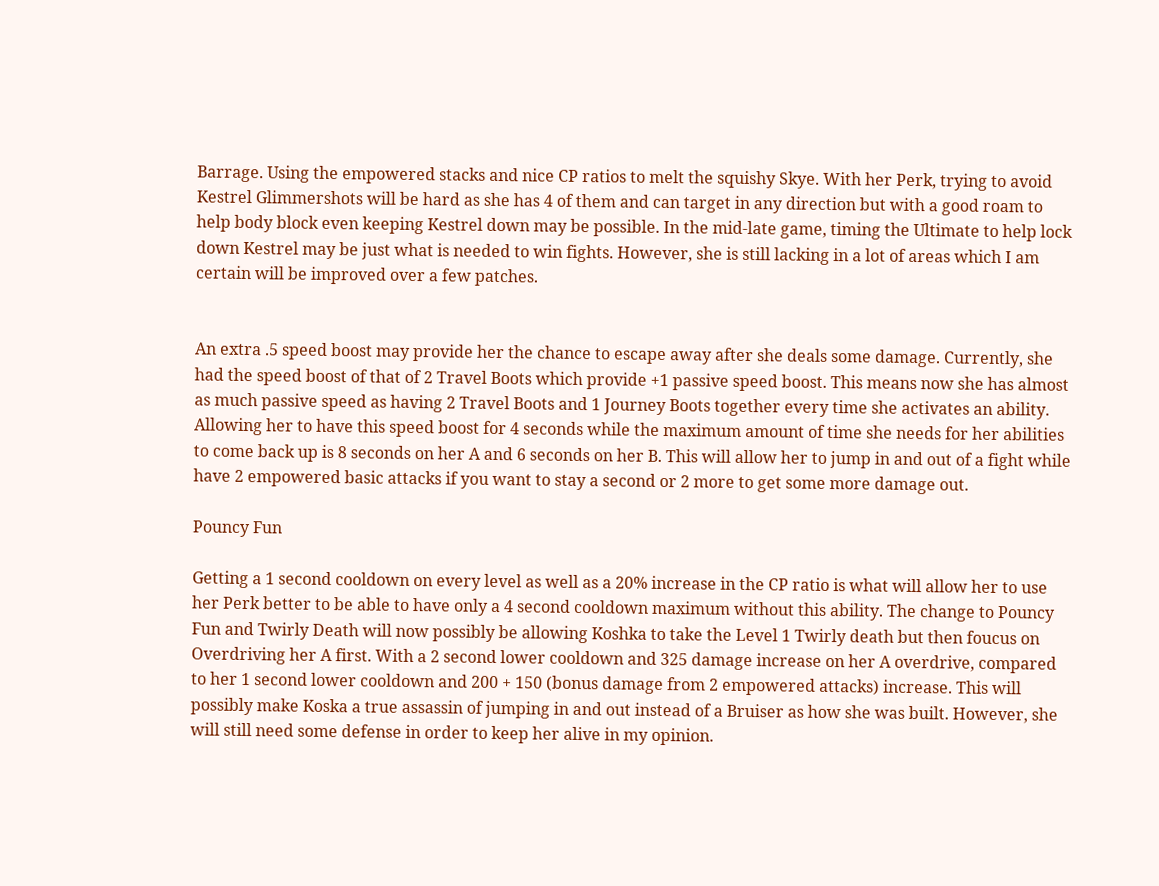Barrage. Using the empowered stacks and nice CP ratios to melt the squishy Skye. With her Perk, trying to avoid Kestrel Glimmershots will be hard as she has 4 of them and can target in any direction but with a good roam to help body block even keeping Kestrel down may be possible. In the mid-late game, timing the Ultimate to help lock down Kestrel may be just what is needed to win fights. However, she is still lacking in a lot of areas which I am certain will be improved over a few patches.


An extra .5 speed boost may provide her the chance to escape away after she deals some damage. Currently, she had the speed boost of that of 2 Travel Boots which provide +1 passive speed boost. This means now she has almost as much passive speed as having 2 Travel Boots and 1 Journey Boots together every time she activates an ability. Allowing her to have this speed boost for 4 seconds while the maximum amount of time she needs for her abilities to come back up is 8 seconds on her A and 6 seconds on her B. This will allow her to jump in and out of a fight while have 2 empowered basic attacks if you want to stay a second or 2 more to get some more damage out.

Pouncy Fun

Getting a 1 second cooldown on every level as well as a 20% increase in the CP ratio is what will allow her to use her Perk better to be able to have only a 4 second cooldown maximum without this ability. The change to Pouncy Fun and Twirly Death will now possibly be allowing Koshka to take the Level 1 Twirly death but then foucus on Overdriving her A first. With a 2 second lower cooldown and 325 damage increase on her A overdrive, compared to her 1 second lower cooldown and 200 + 150 (bonus damage from 2 empowered attacks) increase. This will possibly make Koska a true assassin of jumping in and out instead of a Bruiser as how she was built. However, she will still need some defense in order to keep her alive in my opinion.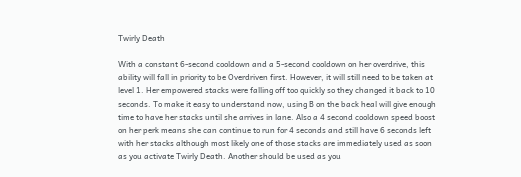Twirly Death

With a constant 6-second cooldown and a 5-second cooldown on her overdrive, this ability will fall in priority to be Overdriven first. However, it will still need to be taken at level 1. Her empowered stacks were falling off too quickly so they changed it back to 10 seconds. To make it easy to understand now, using B on the back heal will give enough time to have her stacks until she arrives in lane. Also a 4 second cooldown speed boost on her perk means she can continue to run for 4 seconds and still have 6 seconds left with her stacks although most likely one of those stacks are immediately used as soon as you activate Twirly Death. Another should be used as you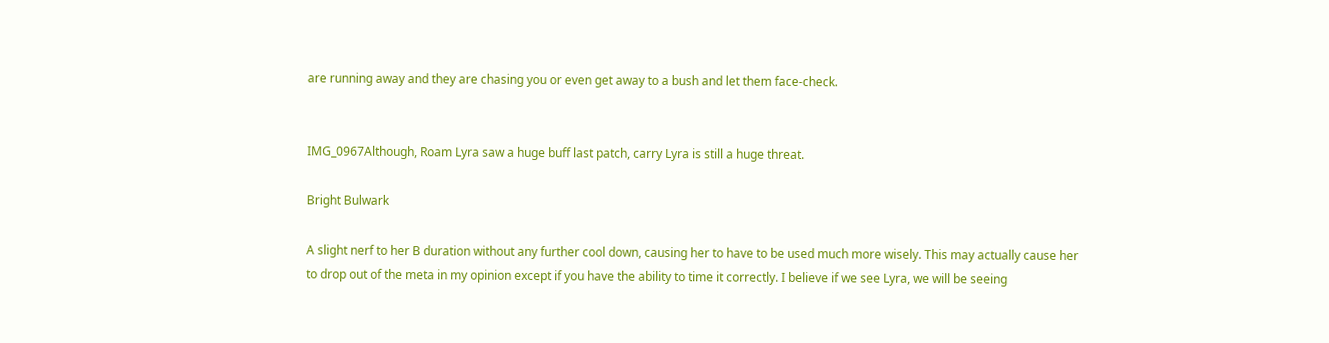are running away and they are chasing you or even get away to a bush and let them face-check.


IMG_0967Although, Roam Lyra saw a huge buff last patch, carry Lyra is still a huge threat.

Bright Bulwark

A slight nerf to her B duration without any further cool down, causing her to have to be used much more wisely. This may actually cause her to drop out of the meta in my opinion except if you have the ability to time it correctly. I believe if we see Lyra, we will be seeing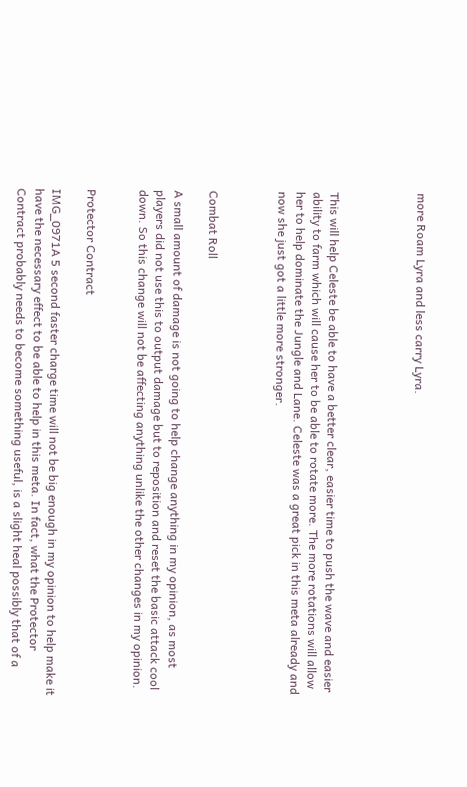more Roam Lyra and less carry Lyra.




This will help Celeste be able to have a better clear, easier time to push the wave and easier ability to farm which will cause her to be able to rotate more. The more rotations will allow her to help dominate the Jungle and Lane. Celeste was a great pick in this meta already and now she just got a little more stronger.



Combat Roll

A small amount of damage is not going to help change anything in my opinion, as most players did not use this to output damage but to reposition and reset the basic attack cool down. So this change will not be affecting anything unlike the other changes in my opinion.


Protector Contract

IMG_0971A 5 second faster charge time will not be big enough in my opinion to help make it have the necessary effect to be able to help in this meta. In fact, what the Protector Contract probably needs to become something useful, is a slight heal possibly that of a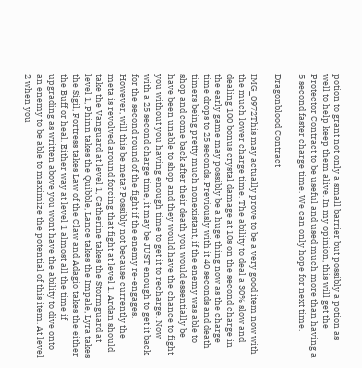potion to grant not only a small barrier but possibly a potion as well to help keep them alive. In my opinion, this will get the Protector Contract to be useful and used much more than having a 5 second faster charge time. We can only hope for next time.

Dragonblood Contract

IMG_0972This may actually prove to be a very good item now with the much lower charge time. The ability to deal a 30% slow and dealing 100 bonus crystal damage at 10s on the second charge in the early game may possibly be a huge thing now as the charge time drops to 25 seconds. Previously with it 40 seconds and death timers being pretty much nonexistant, if the enemy was able to shop and come back after their death you would essentially be have been unable to shop and they would have the chance to fight you without you having enough time to get it to recharge. Now with a 25 second charge time, it may be JUST enough to get it back for the second round of the fight if the enemy re-engages. However, will this be meta? Possibly not because currently the meta is revolved around forcing that fight at level 1. Ardan should take the Vanguard at level 1, Catherine takes the Stormguard at level 1, Phinn takes the Quibble, Lance takes the Impale, Lyra takes the Sigil, Fortress takes Law of the Claw and Adagio takes the either the Buff or heal. Either way at level 1 almost all the time if upgrading as written above you wont have the ability to dive onto an enemy to be able to maximize the potential of this item. At level 2 when you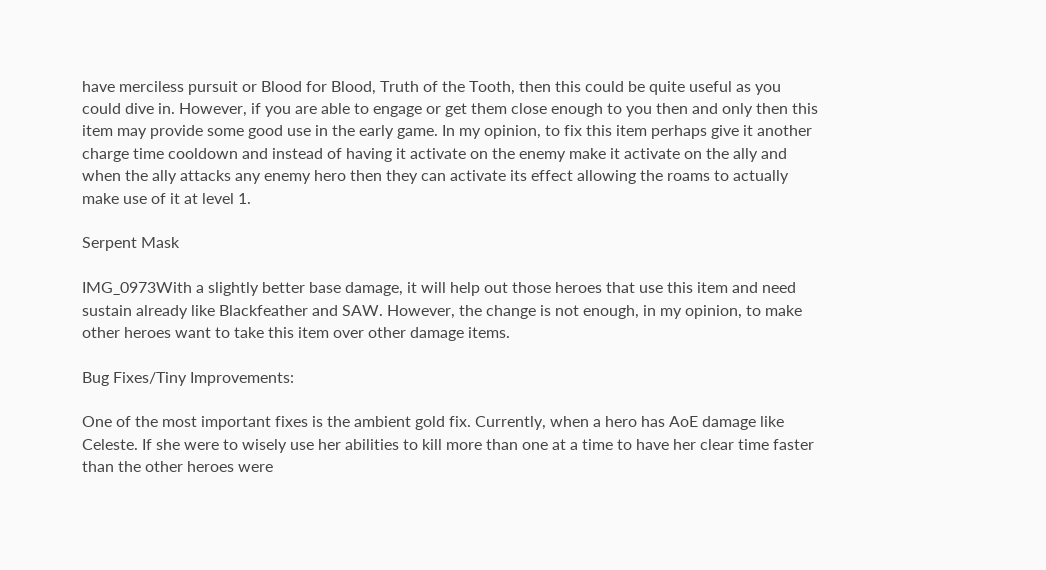have merciless pursuit or Blood for Blood, Truth of the Tooth, then this could be quite useful as you could dive in. However, if you are able to engage or get them close enough to you then and only then this item may provide some good use in the early game. In my opinion, to fix this item perhaps give it another charge time cooldown and instead of having it activate on the enemy make it activate on the ally and when the ally attacks any enemy hero then they can activate its effect allowing the roams to actually make use of it at level 1.

Serpent Mask

IMG_0973With a slightly better base damage, it will help out those heroes that use this item and need sustain already like Blackfeather and SAW. However, the change is not enough, in my opinion, to make other heroes want to take this item over other damage items.

Bug Fixes/Tiny Improvements:

One of the most important fixes is the ambient gold fix. Currently, when a hero has AoE damage like Celeste. If she were to wisely use her abilities to kill more than one at a time to have her clear time faster than the other heroes were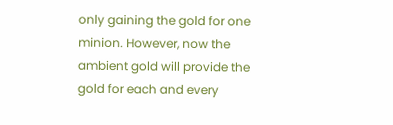only gaining the gold for one minion. However, now the ambient gold will provide the gold for each and every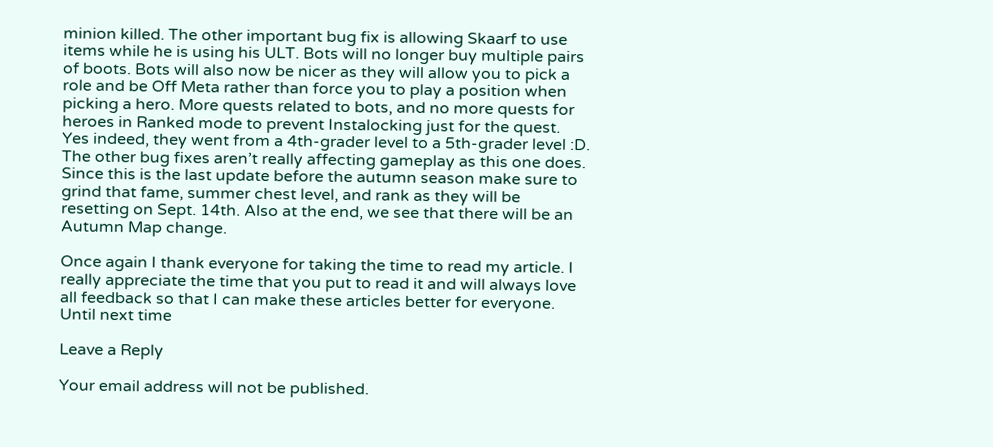minion killed. The other important bug fix is allowing Skaarf to use items while he is using his ULT. Bots will no longer buy multiple pairs of boots. Bots will also now be nicer as they will allow you to pick a role and be Off Meta rather than force you to play a position when picking a hero. More quests related to bots, and no more quests for heroes in Ranked mode to prevent Instalocking just for the quest. Yes indeed, they went from a 4th-grader level to a 5th-grader level :D. The other bug fixes aren’t really affecting gameplay as this one does. Since this is the last update before the autumn season make sure to grind that fame, summer chest level, and rank as they will be resetting on Sept. 14th. Also at the end, we see that there will be an Autumn Map change.

Once again I thank everyone for taking the time to read my article. I really appreciate the time that you put to read it and will always love all feedback so that I can make these articles better for everyone. Until next time

Leave a Reply

Your email address will not be published.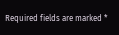Required fields are marked *